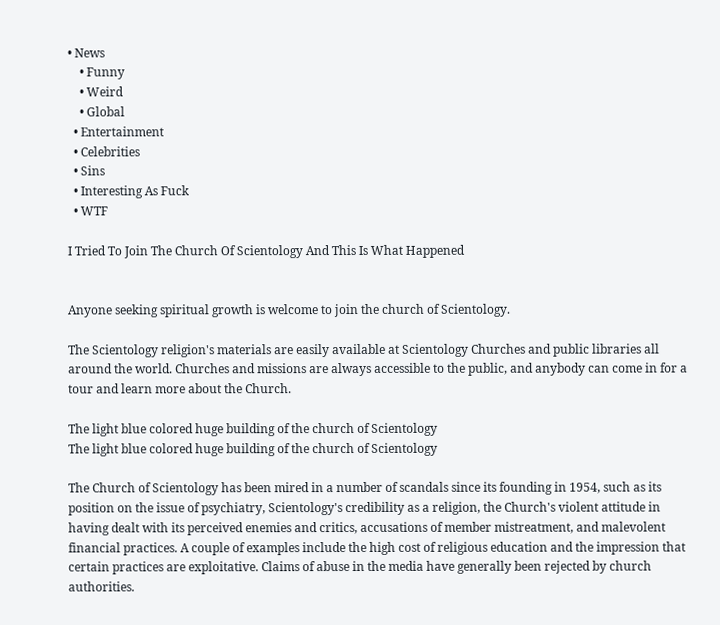• News
    • Funny
    • Weird
    • Global
  • Entertainment
  • Celebrities
  • Sins
  • Interesting As Fuck
  • WTF

I Tried To Join The Church Of Scientology And This Is What Happened


Anyone seeking spiritual growth is welcome to join the church of Scientology.

The Scientology religion's materials are easily available at Scientology Churches and public libraries all around the world. Churches and missions are always accessible to the public, and anybody can come in for a tour and learn more about the Church.

The light blue colored huge building of the church of Scientology
The light blue colored huge building of the church of Scientology

The Church of Scientology has been mired in a number of scandals since its founding in 1954, such as its position on the issue of psychiatry, Scientology's credibility as a religion, the Church's violent attitude in having dealt with its perceived enemies and critics, accusations of member mistreatment, and malevolent financial practices. A couple of examples include the high cost of religious education and the impression that certain practices are exploitative. Claims of abuse in the media have generally been rejected by church authorities.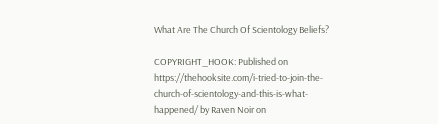What Are The Church Of Scientology Beliefs?

COPYRIGHT_HOOK: Published on https://thehooksite.com/i-tried-to-join-the-church-of-scientology-and-this-is-what-happened/ by Raven Noir on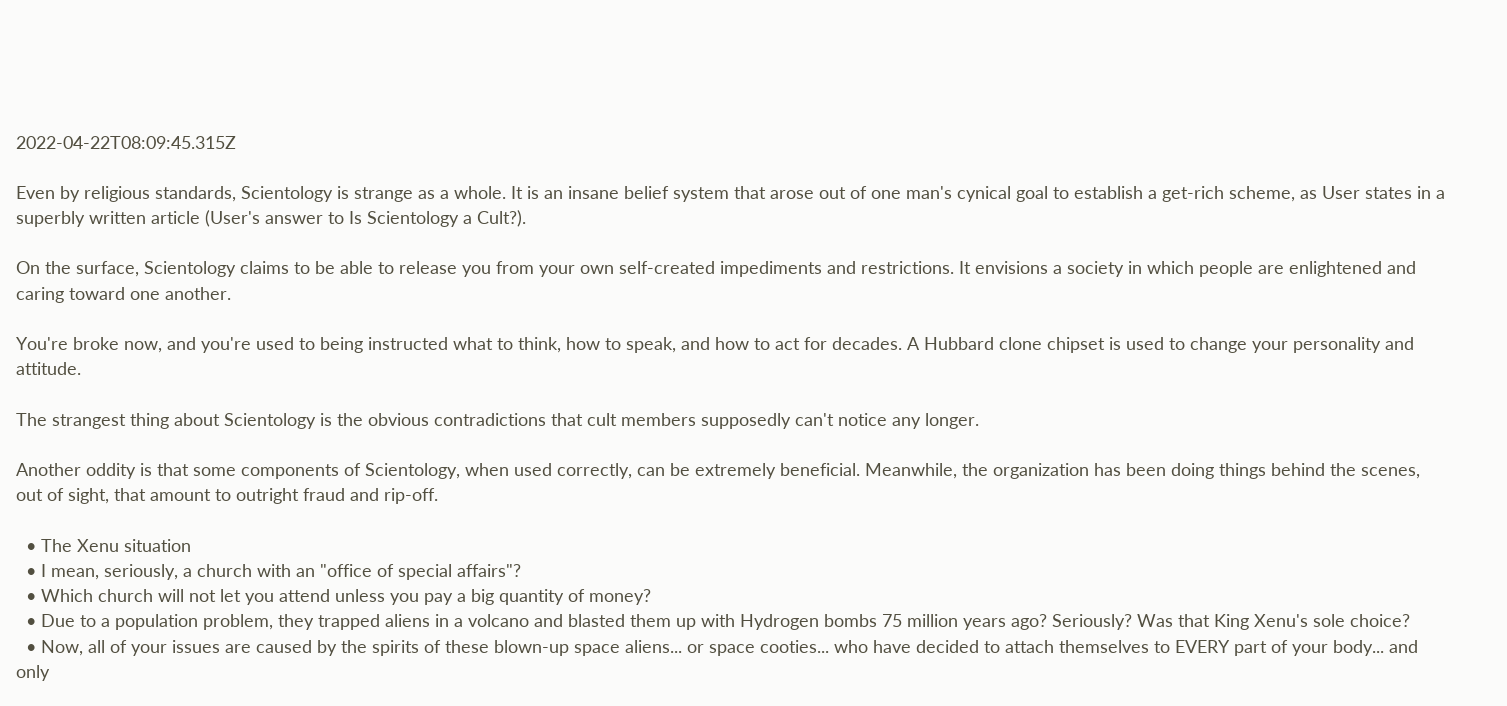2022-04-22T08:09:45.315Z

Even by religious standards, Scientology is strange as a whole. It is an insane belief system that arose out of one man's cynical goal to establish a get-rich scheme, as User states in a superbly written article (User's answer to Is Scientology a Cult?).

On the surface, Scientology claims to be able to release you from your own self-created impediments and restrictions. It envisions a society in which people are enlightened and caring toward one another.

You're broke now, and you're used to being instructed what to think, how to speak, and how to act for decades. A Hubbard clone chipset is used to change your personality and attitude.

The strangest thing about Scientology is the obvious contradictions that cult members supposedly can't notice any longer.

Another oddity is that some components of Scientology, when used correctly, can be extremely beneficial. Meanwhile, the organization has been doing things behind the scenes, out of sight, that amount to outright fraud and rip-off.

  • The Xenu situation
  • I mean, seriously, a church with an "office of special affairs"?
  • Which church will not let you attend unless you pay a big quantity of money?
  • Due to a population problem, they trapped aliens in a volcano and blasted them up with Hydrogen bombs 75 million years ago? Seriously? Was that King Xenu's sole choice?
  • Now, all of your issues are caused by the spirits of these blown-up space aliens... or space cooties... who have decided to attach themselves to EVERY part of your body... and only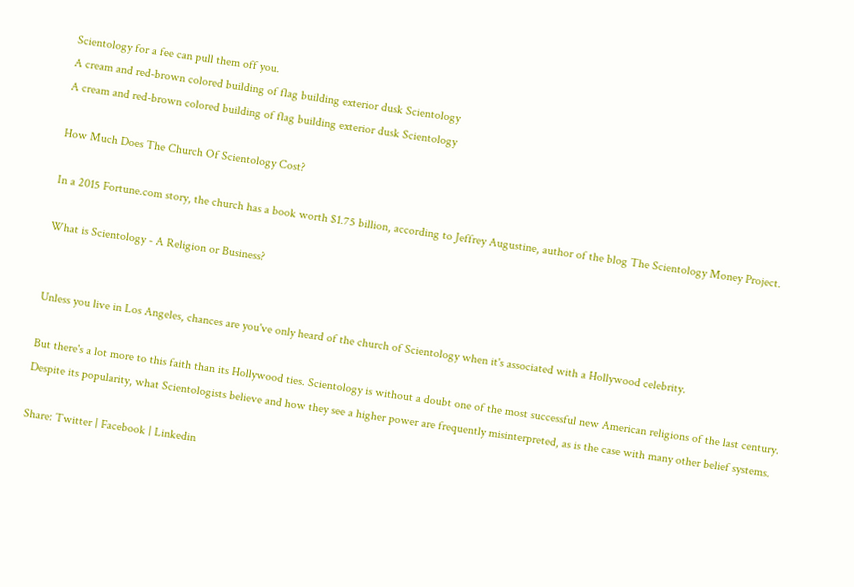Scientology for a fee can pull them off you.
A cream and red-brown colored building of flag building exterior dusk Scientology
A cream and red-brown colored building of flag building exterior dusk Scientology

How Much Does The Church Of Scientology Cost?

In a 2015 Fortune.com story, the church has a book worth $1.75 billion, according to Jeffrey Augustine, author of the blog The Scientology Money Project.

What is Scientology - A Religion or Business?


Unless you live in Los Angeles, chances are you've only heard of the church of Scientology when it's associated with a Hollywood celebrity.

But there's a lot more to this faith than its Hollywood ties. Scientology is without a doubt one of the most successful new American religions of the last century. Despite its popularity, what Scientologists believe and how they see a higher power are frequently misinterpreted, as is the case with many other belief systems.

Share: Twitter | Facebook | Linkedin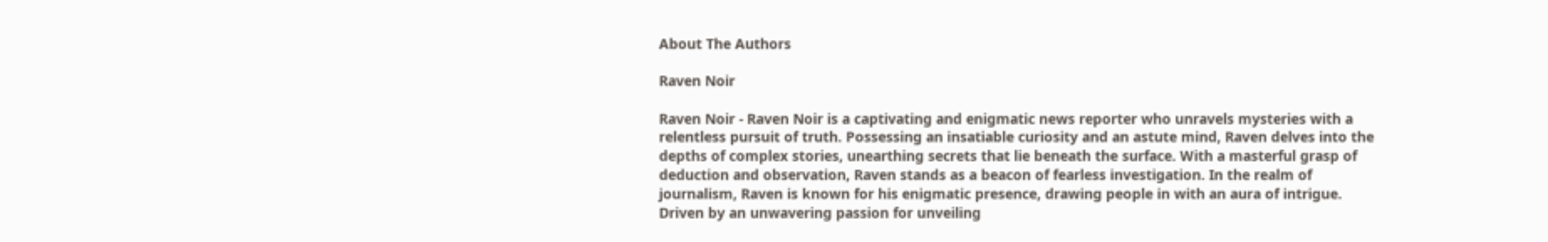About The Authors

Raven Noir

Raven Noir - Raven Noir is a captivating and enigmatic news reporter who unravels mysteries with a relentless pursuit of truth. Possessing an insatiable curiosity and an astute mind, Raven delves into the depths of complex stories, unearthing secrets that lie beneath the surface. With a masterful grasp of deduction and observation, Raven stands as a beacon of fearless investigation. In the realm of journalism, Raven is known for his enigmatic presence, drawing people in with an aura of intrigue. Driven by an unwavering passion for unveiling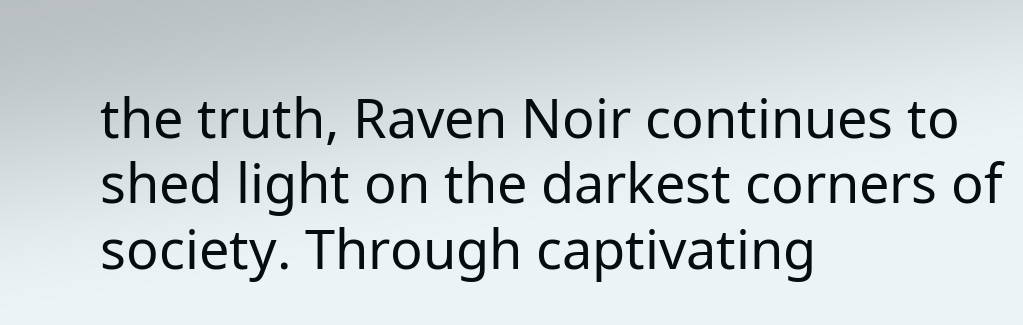the truth, Raven Noir continues to shed light on the darkest corners of society. Through captivating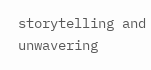storytelling and unwavering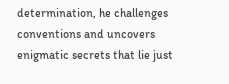determination, he challenges conventions and uncovers enigmatic secrets that lie just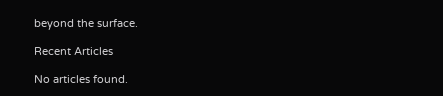beyond the surface.

Recent Articles

No articles found.